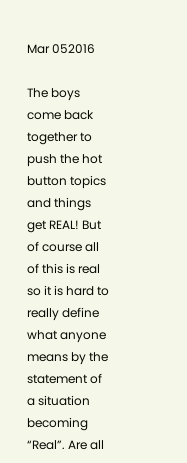Mar 052016

The boys come back together to push the hot button topics and things get REAL! But of course all of this is real so it is hard to really define what anyone means by the statement of a situation becoming “Real”. Are all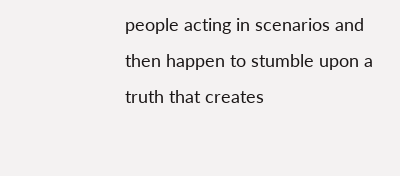people acting in scenarios and then happen to stumble upon a truth that creates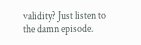validity? Just listen to the damn episode.